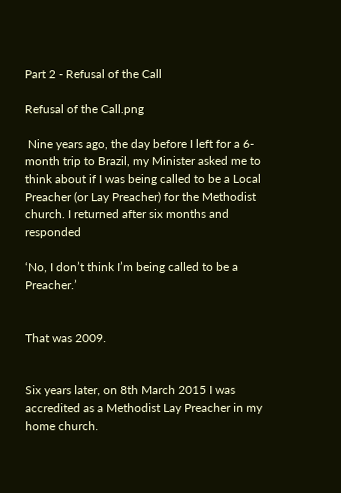Part 2 - Refusal of the Call

Refusal of the Call.png

 Nine years ago, the day before I left for a 6-month trip to Brazil, my Minister asked me to think about if I was being called to be a Local Preacher (or Lay Preacher) for the Methodist church. I returned after six months and responded

‘No, I don’t think I’m being called to be a Preacher.’


That was 2009.


Six years later, on 8th March 2015 I was accredited as a Methodist Lay Preacher in my home church.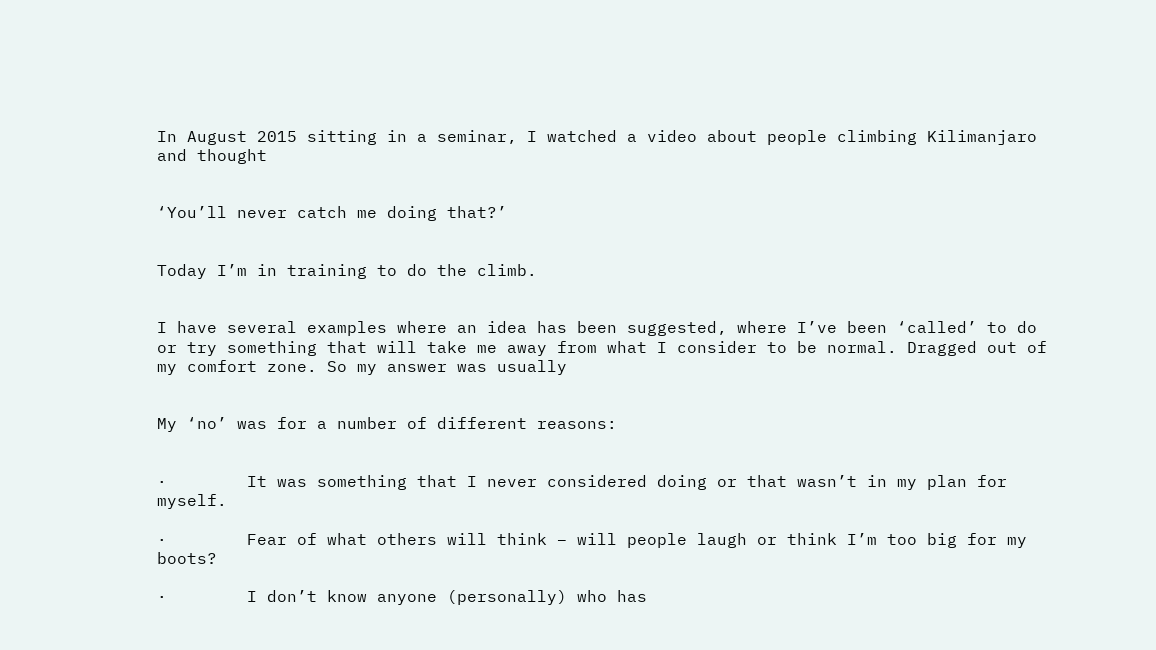In August 2015 sitting in a seminar, I watched a video about people climbing Kilimanjaro and thought


‘You’ll never catch me doing that?’


Today I’m in training to do the climb.


I have several examples where an idea has been suggested, where I’ve been ‘called’ to do or try something that will take me away from what I consider to be normal. Dragged out of my comfort zone. So my answer was usually


My ‘no’ was for a number of different reasons:


·        It was something that I never considered doing or that wasn’t in my plan for myself.

·        Fear of what others will think – will people laugh or think I’m too big for my boots?

·        I don’t know anyone (personally) who has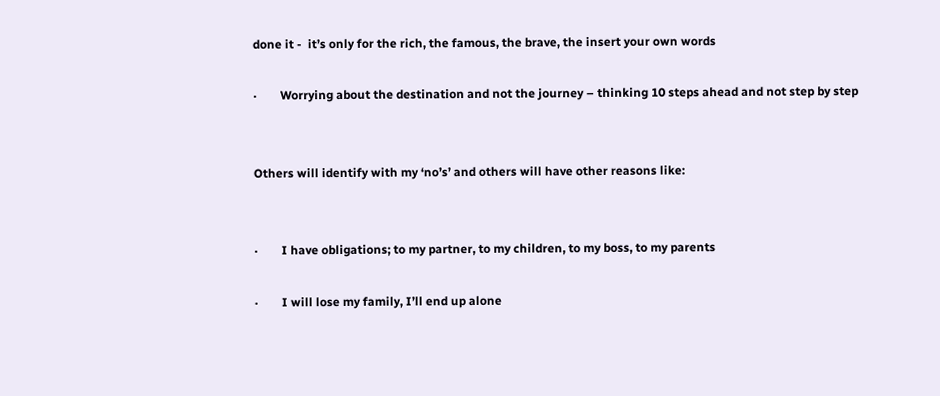done it -  it’s only for the rich, the famous, the brave, the insert your own words

·        Worrying about the destination and not the journey – thinking 10 steps ahead and not step by step


Others will identify with my ‘no’s’ and others will have other reasons like:


·        I have obligations; to my partner, to my children, to my boss, to my parents

·        I will lose my family, I’ll end up alone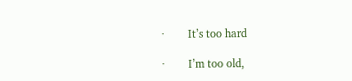·        It’s too hard

·        I’m too old,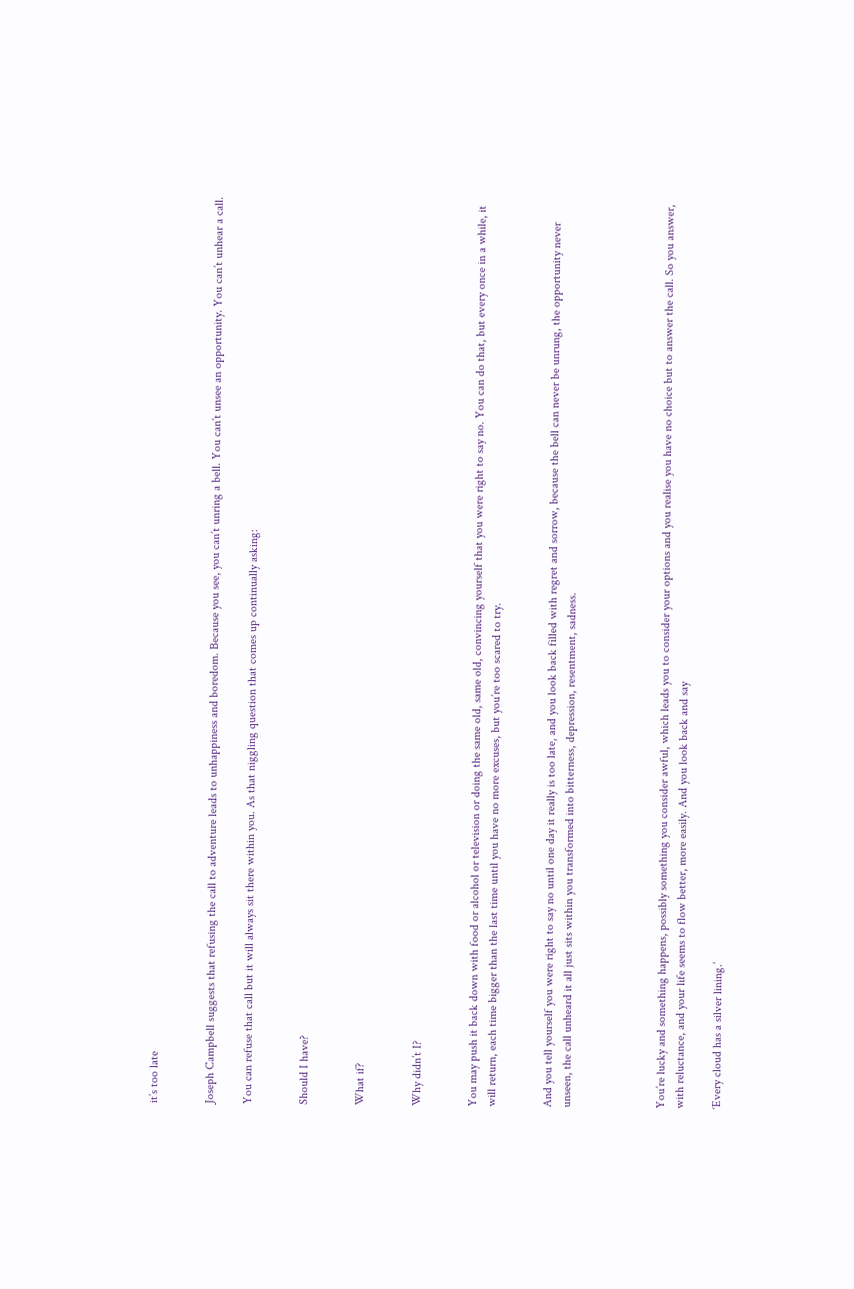it’s too late


Joseph Campbell suggests that refusing the call to adventure leads to unhappiness and boredom. Because you see, you can’t unring a bell. You can’t unsee an opportunity. You can’t unhear a call.

You can refuse that call but it will always sit there within you. As that niggling question that comes up continually asking:


Should I have?


What if?


Why didn’t I?


You may push it back down with food or alcohol or television or doing the same old, same old, convincing yourself that you were right to say no. You can do that, but every once in a while, it will return, each time bigger than the last time until you have no more excuses, but you’re too scared to try.


And you tell yourself you were right to say no until one day it really is too late, and you look back filled with regret and sorrow, because the bell can never be unrung, the opportunity never unseen, the call unheard it all just sits within you transformed into bitterness, depression, resentment, sadness.




You’re lucky and something happens, possibly something you consider awful, which leads you to consider your options and you realise you have no choice but to answer the call. So you answer, with reluctance, and your life seems to flow better, more easily. And you look back and say

‘Every cloud has a silver lining.’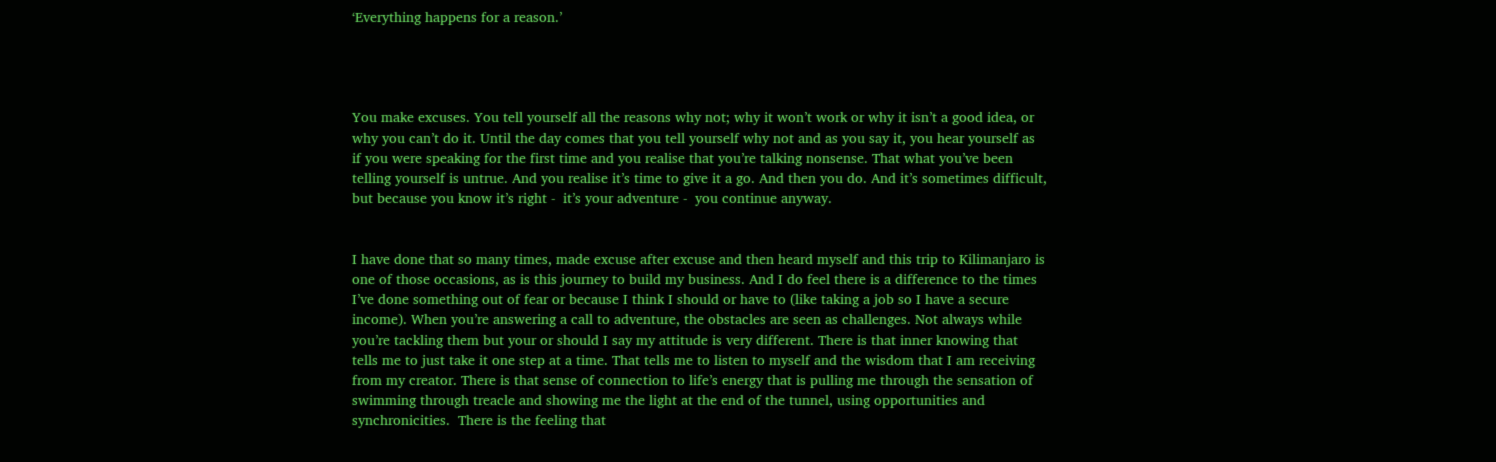‘Everything happens for a reason.’




You make excuses. You tell yourself all the reasons why not; why it won’t work or why it isn’t a good idea, or why you can’t do it. Until the day comes that you tell yourself why not and as you say it, you hear yourself as if you were speaking for the first time and you realise that you’re talking nonsense. That what you’ve been telling yourself is untrue. And you realise it’s time to give it a go. And then you do. And it’s sometimes difficult, but because you know it’s right -  it’s your adventure -  you continue anyway.


I have done that so many times, made excuse after excuse and then heard myself and this trip to Kilimanjaro is one of those occasions, as is this journey to build my business. And I do feel there is a difference to the times I’ve done something out of fear or because I think I should or have to (like taking a job so I have a secure income). When you’re answering a call to adventure, the obstacles are seen as challenges. Not always while you’re tackling them but your or should I say my attitude is very different. There is that inner knowing that tells me to just take it one step at a time. That tells me to listen to myself and the wisdom that I am receiving from my creator. There is that sense of connection to life’s energy that is pulling me through the sensation of swimming through treacle and showing me the light at the end of the tunnel, using opportunities and synchronicities.  There is the feeling that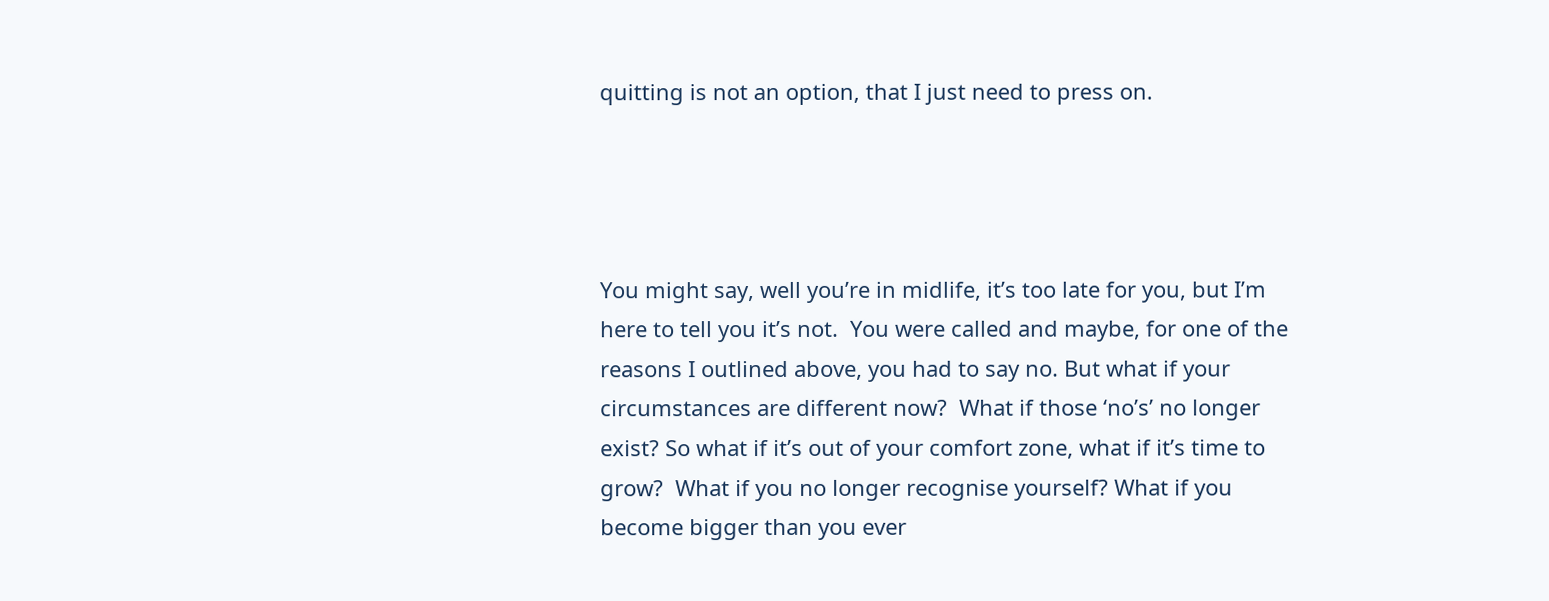quitting is not an option, that I just need to press on.




You might say, well you’re in midlife, it’s too late for you, but I’m here to tell you it’s not.  You were called and maybe, for one of the reasons I outlined above, you had to say no. But what if your circumstances are different now?  What if those ‘no’s’ no longer exist? So what if it’s out of your comfort zone, what if it’s time to grow?  What if you no longer recognise yourself? What if you become bigger than you ever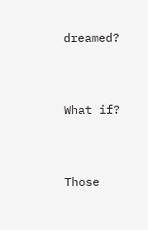dreamed?


What if?


Those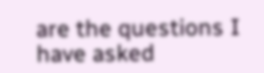are the questions I have asked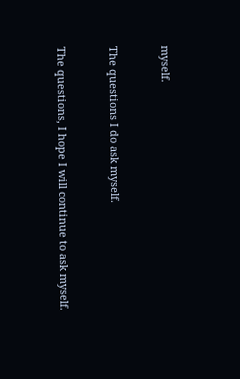myself.


The questions I do ask myself.


The questions, I hope I will continue to ask myself.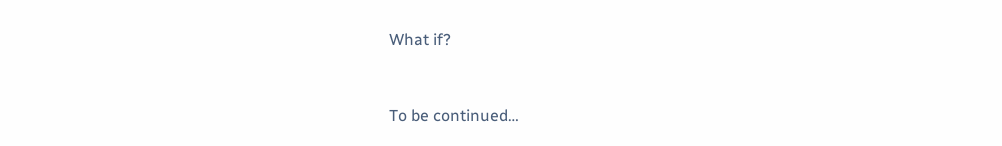What if?


To be continued…